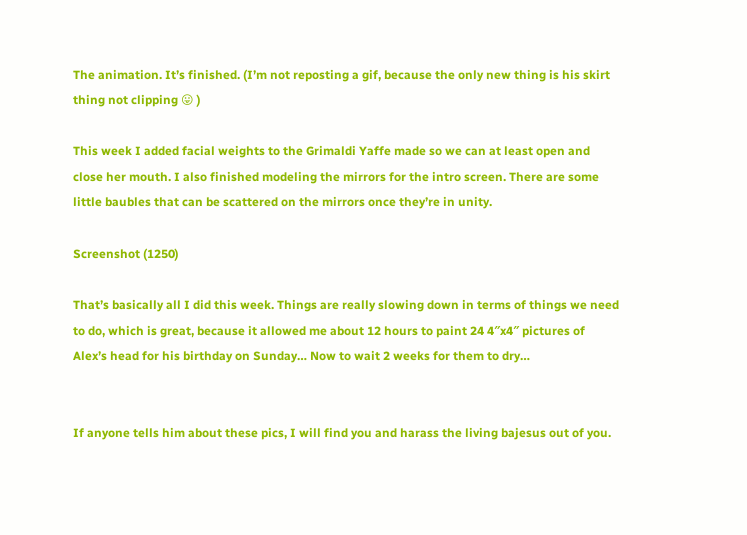The animation. It’s finished. (I’m not reposting a gif, because the only new thing is his skirt thing not clipping 😛 )

This week I added facial weights to the Grimaldi Yaffe made so we can at least open and close her mouth. I also finished modeling the mirrors for the intro screen. There are some little baubles that can be scattered on the mirrors once they’re in unity.

Screenshot (1250)

That’s basically all I did this week. Things are really slowing down in terms of things we need to do, which is great, because it allowed me about 12 hours to paint 24 4″x4″ pictures of Alex’s head for his birthday on Sunday… Now to wait 2 weeks for them to dry…


If anyone tells him about these pics, I will find you and harass the living bajesus out of you.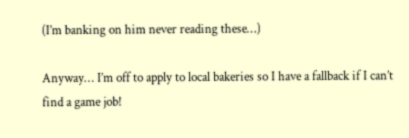(I’m banking on him never reading these…)

Anyway… I’m off to apply to local bakeries so I have a fallback if I can’t find a game job!